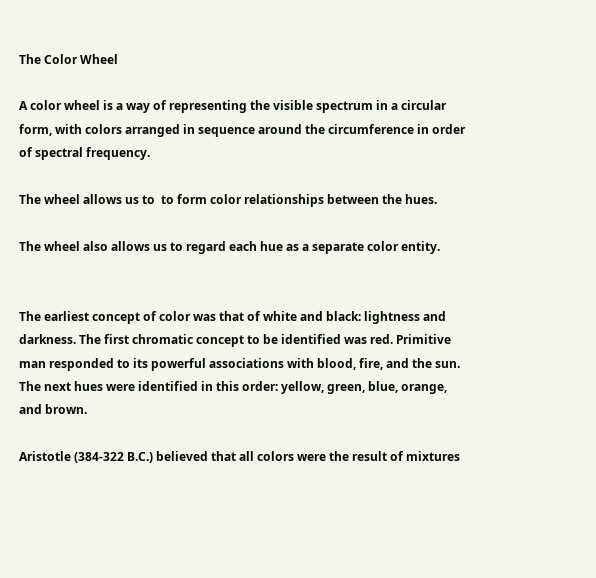The Color Wheel

A color wheel is a way of representing the visible spectrum in a circular form, with colors arranged in sequence around the circumference in order of spectral frequency.

The wheel allows us to  to form color relationships between the hues.

The wheel also allows us to regard each hue as a separate color entity.


The earliest concept of color was that of white and black: lightness and darkness. The first chromatic concept to be identified was red. Primitive man responded to its powerful associations with blood, fire, and the sun. The next hues were identified in this order: yellow, green, blue, orange, and brown.

Aristotle (384-322 B.C.) believed that all colors were the result of mixtures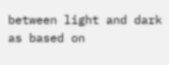between light and dark as based on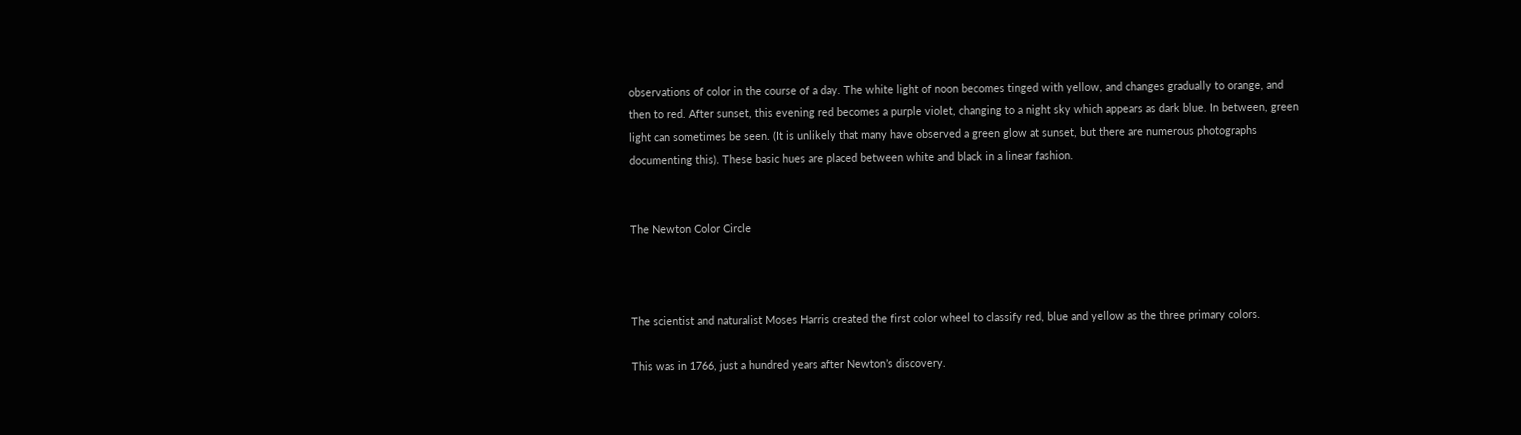observations of color in the course of a day. The white light of noon becomes tinged with yellow, and changes gradually to orange, and then to red. After sunset, this evening red becomes a purple violet, changing to a night sky which appears as dark blue. In between, green light can sometimes be seen. (It is unlikely that many have observed a green glow at sunset, but there are numerous photographs documenting this). These basic hues are placed between white and black in a linear fashion.


The Newton Color Circle



The scientist and naturalist Moses Harris created the first color wheel to classify red, blue and yellow as the three primary colors.

This was in 1766, just a hundred years after Newton’s discovery.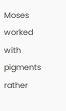Moses worked with pigments rather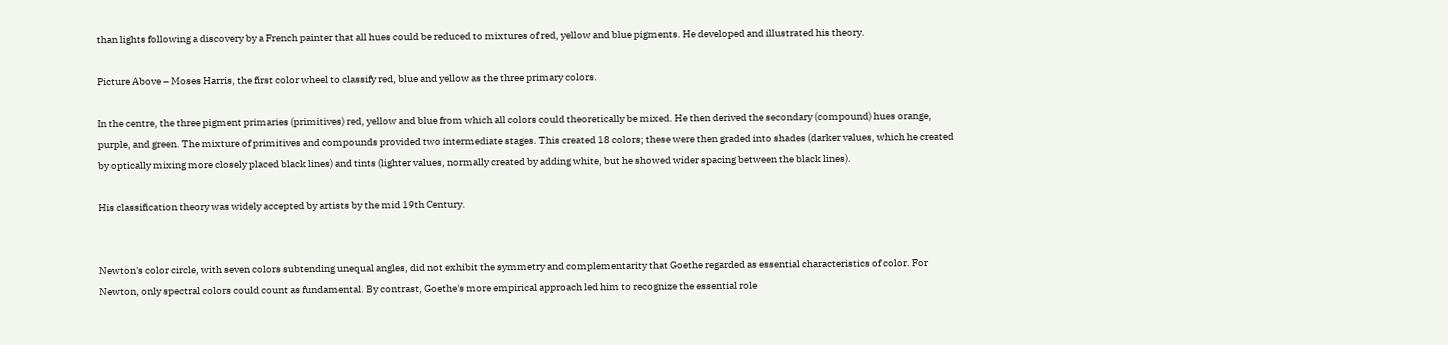than lights following a discovery by a French painter that all hues could be reduced to mixtures of red, yellow and blue pigments. He developed and illustrated his theory.

Picture Above – Moses Harris, the first color wheel to classify red, blue and yellow as the three primary colors.

In the centre, the three pigment primaries (primitives) red, yellow and blue from which all colors could theoretically be mixed. He then derived the secondary (compound) hues orange, purple, and green. The mixture of primitives and compounds provided two intermediate stages. This created 18 colors; these were then graded into shades (darker values, which he created by optically mixing more closely placed black lines) and tints (lighter values, normally created by adding white, but he showed wider spacing between the black lines).

His classification theory was widely accepted by artists by the mid 19th Century.


Newton's color circle, with seven colors subtending unequal angles, did not exhibit the symmetry and complementarity that Goethe regarded as essential characteristics of color. For Newton, only spectral colors could count as fundamental. By contrast, Goethe's more empirical approach led him to recognize the essential role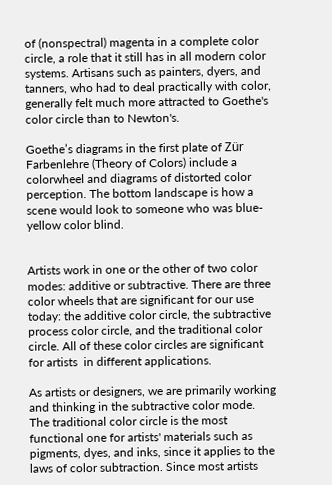of (nonspectral) magenta in a complete color circle, a role that it still has in all modern color systems. Artisans such as painters, dyers, and tanners, who had to deal practically with color, generally felt much more attracted to Goethe's color circle than to Newton's.

Goethe’s diagrams in the first plate of Zür Farbenlehre (Theory of Colors) include a colorwheel and diagrams of distorted color perception. The bottom landscape is how a scene would look to someone who was blue-yellow color blind.


Artists work in one or the other of two color modes: additive or subtractive. There are three color wheels that are significant for our use today: the additive color circle, the subtractive process color circle, and the traditional color circle. All of these color circles are significant for artists  in different applications.

As artists or designers, we are primarily working and thinking in the subtractive color mode. The traditional color circle is the most functional one for artists' materials such as pigments, dyes, and inks, since it applies to the laws of color subtraction. Since most artists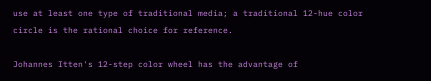use at least one type of traditional media; a traditional 12-hue color circle is the rational choice for reference.

Johannes Itten's 12-step color wheel has the advantage of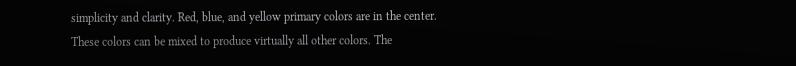simplicity and clarity. Red, blue, and yellow primary colors are in the center. These colors can be mixed to produce virtually all other colors. The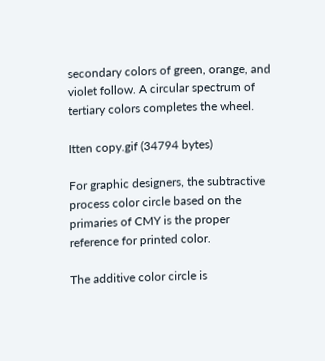secondary colors of green, orange, and violet follow. A circular spectrum of tertiary colors completes the wheel.

Itten copy.gif (34794 bytes)

For graphic designers, the subtractive process color circle based on the primaries of CMY is the proper reference for printed color.

The additive color circle is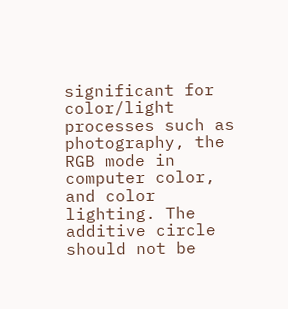significant for color/light processes such as photography, the RGB mode in computer color, and color lighting. The additive circle should not be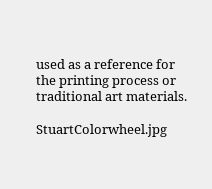used as a reference for the printing process or traditional art materials.

StuartColorwheel.jpg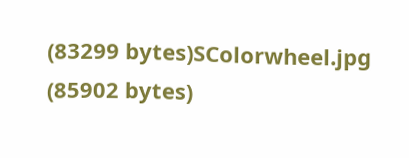(83299 bytes)SColorwheel.jpg (85902 bytes)